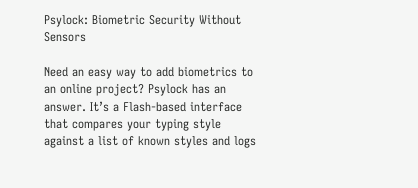Psylock: Biometric Security Without Sensors

Need an easy way to add biometrics to an online project? Psylock has an answer. It’s a Flash-based interface that compares your typing style against a list of known styles and logs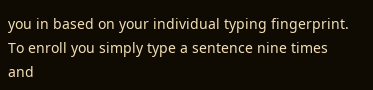you in based on your individual typing fingerprint. To enroll you simply type a sentence nine times and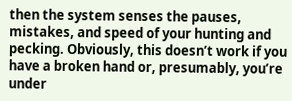then the system senses the pauses, mistakes, and speed of your hunting and pecking. Obviously, this doesn’t work if you have a broken hand or, presumably, you’re under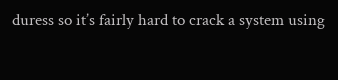duress so it’s fairly hard to crack a system using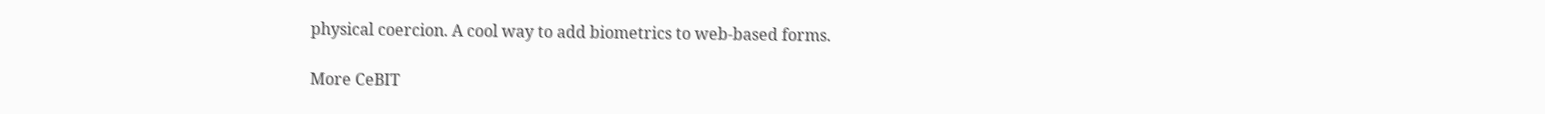physical coercion. A cool way to add biometrics to web-based forms.

More CeBIT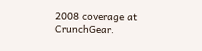2008 coverage at CrunchGear.